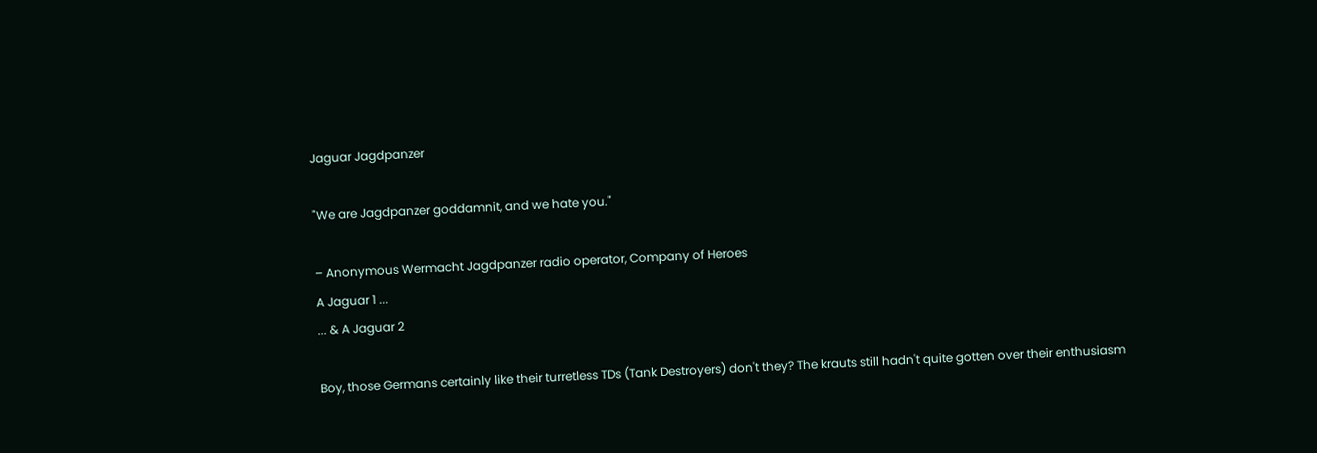Jaguar Jagdpanzer

"We are Jagdpanzer goddamnit, and we hate you."

– Anonymous Wermacht Jagdpanzer radio operator, Company of Heroes
A Jaguar 1 ...
... & A Jaguar 2

Boy, those Germans certainly like their turretless TDs (Tank Destroyers) don't they? The krauts still hadn't quite gotten over their enthusiasm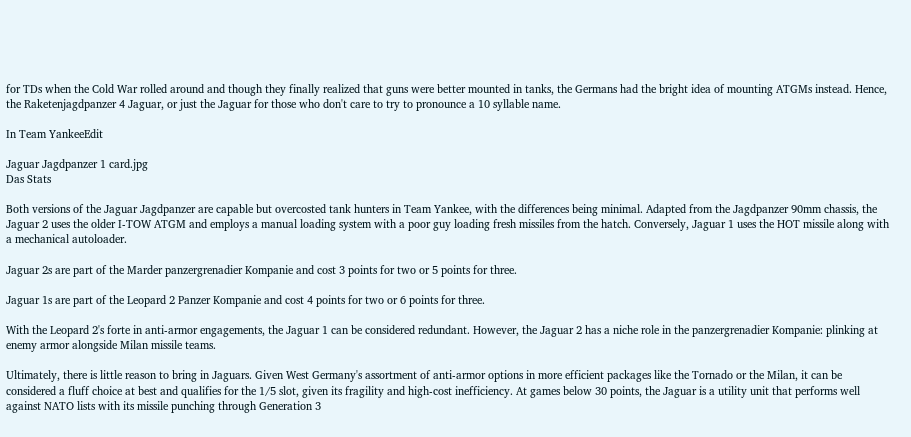for TDs when the Cold War rolled around and though they finally realized that guns were better mounted in tanks, the Germans had the bright idea of mounting ATGMs instead. Hence, the Raketenjagdpanzer 4 Jaguar, or just the Jaguar for those who don't care to try to pronounce a 10 syllable name.

In Team YankeeEdit

Jaguar Jagdpanzer 1 card.jpg
Das Stats

Both versions of the Jaguar Jagdpanzer are capable but overcosted tank hunters in Team Yankee, with the differences being minimal. Adapted from the Jagdpanzer 90mm chassis, the Jaguar 2 uses the older I-TOW ATGM and employs a manual loading system with a poor guy loading fresh missiles from the hatch. Conversely, Jaguar 1 uses the HOT missile along with a mechanical autoloader.

Jaguar 2s are part of the Marder panzergrenadier Kompanie and cost 3 points for two or 5 points for three.

Jaguar 1s are part of the Leopard 2 Panzer Kompanie and cost 4 points for two or 6 points for three.

With the Leopard 2's forte in anti-armor engagements, the Jaguar 1 can be considered redundant. However, the Jaguar 2 has a niche role in the panzergrenadier Kompanie: plinking at enemy armor alongside Milan missile teams.

Ultimately, there is little reason to bring in Jaguars. Given West Germany's assortment of anti-armor options in more efficient packages like the Tornado or the Milan, it can be considered a fluff choice at best and qualifies for the 1/5 slot, given its fragility and high-cost inefficiency. At games below 30 points, the Jaguar is a utility unit that performs well against NATO lists with its missile punching through Generation 3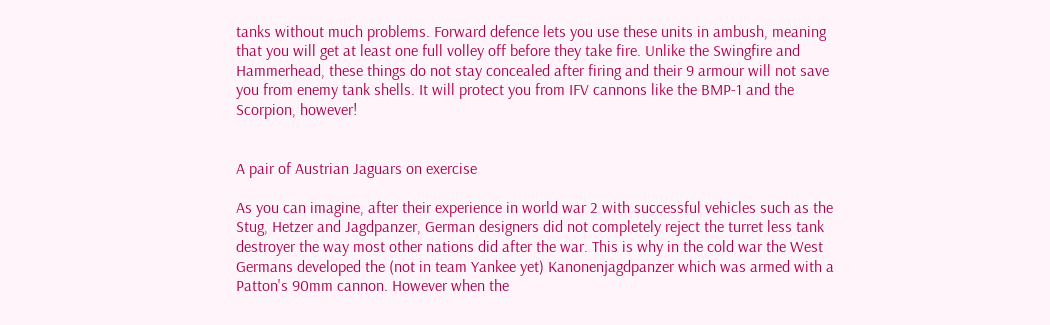tanks without much problems. Forward defence lets you use these units in ambush, meaning that you will get at least one full volley off before they take fire. Unlike the Swingfire and Hammerhead, these things do not stay concealed after firing and their 9 armour will not save you from enemy tank shells. It will protect you from IFV cannons like the BMP-1 and the Scorpion, however!


A pair of Austrian Jaguars on exercise

As you can imagine, after their experience in world war 2 with successful vehicles such as the Stug, Hetzer and Jagdpanzer, German designers did not completely reject the turret less tank destroyer the way most other nations did after the war. This is why in the cold war the West Germans developed the (not in team Yankee yet) Kanonenjagdpanzer which was armed with a Patton's 90mm cannon. However when the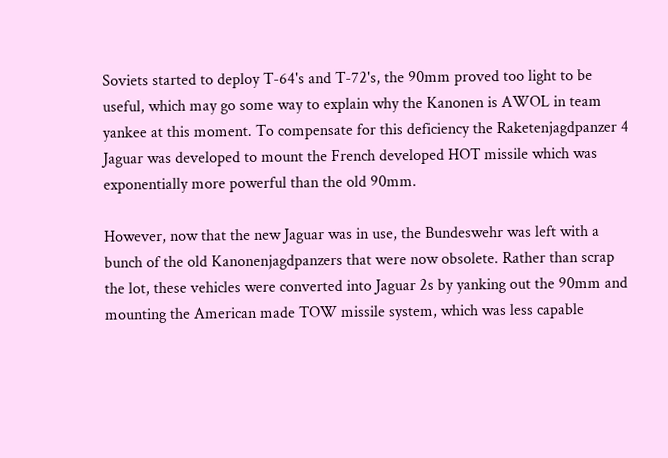Soviets started to deploy T-64's and T-72's, the 90mm proved too light to be useful, which may go some way to explain why the Kanonen is AWOL in team yankee at this moment. To compensate for this deficiency the Raketenjagdpanzer 4 Jaguar was developed to mount the French developed HOT missile which was exponentially more powerful than the old 90mm.

However, now that the new Jaguar was in use, the Bundeswehr was left with a bunch of the old Kanonenjagdpanzers that were now obsolete. Rather than scrap the lot, these vehicles were converted into Jaguar 2s by yanking out the 90mm and mounting the American made TOW missile system, which was less capable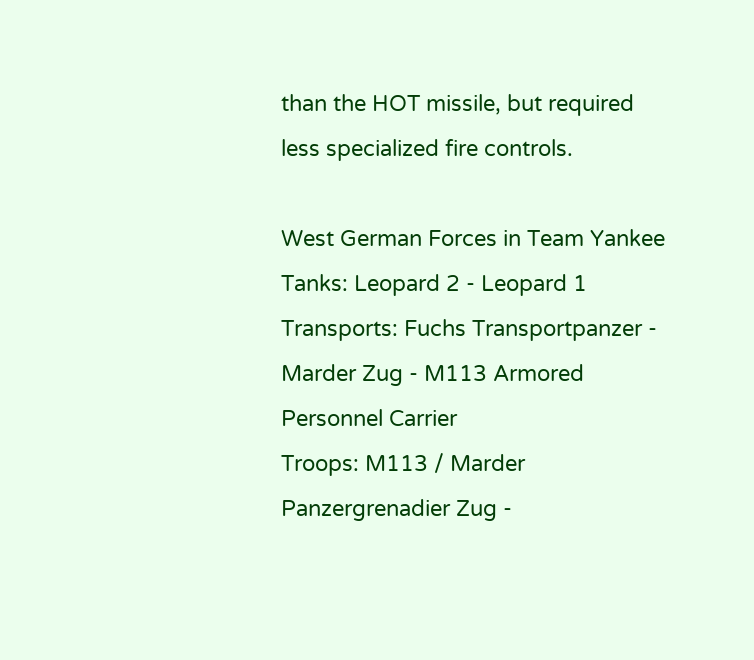than the HOT missile, but required less specialized fire controls.

West German Forces in Team Yankee
Tanks: Leopard 2 - Leopard 1
Transports: Fuchs Transportpanzer - Marder Zug - M113 Armored Personnel Carrier
Troops: M113 / Marder Panzergrenadier Zug -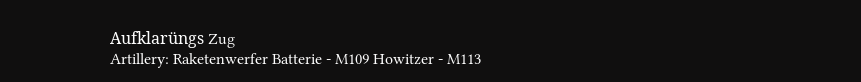Aufklarüngs Zug
Artillery: Raketenwerfer Batterie - M109 Howitzer - M113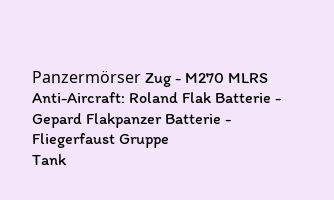Panzermörser Zug - M270 MLRS
Anti-Aircraft: Roland Flak Batterie - Gepard Flakpanzer Batterie - Fliegerfaust Gruppe
Tank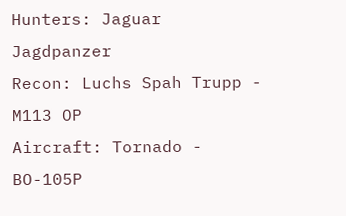Hunters: Jaguar Jagdpanzer
Recon: Luchs Spah Trupp - M113 OP
Aircraft: Tornado - BO-105P